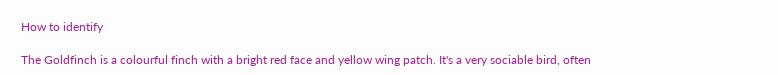How to identify

The Goldfinch is a colourful finch with a bright red face and yellow wing patch. It's a very sociable bird, often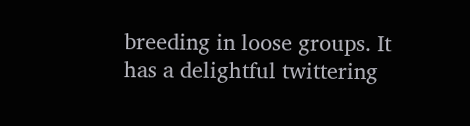breeding in loose groups. It has a delightful twittering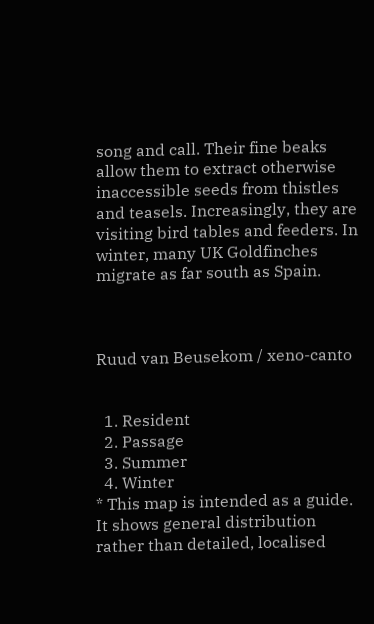song and call. Their fine beaks allow them to extract otherwise inaccessible seeds from thistles and teasels. Increasingly, they are visiting bird tables and feeders. In winter, many UK Goldfinches migrate as far south as Spain.



Ruud van Beusekom / xeno-canto


  1. Resident
  2. Passage
  3. Summer
  4. Winter
* This map is intended as a guide. It shows general distribution rather than detailed, localised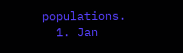populations.
  1. Jan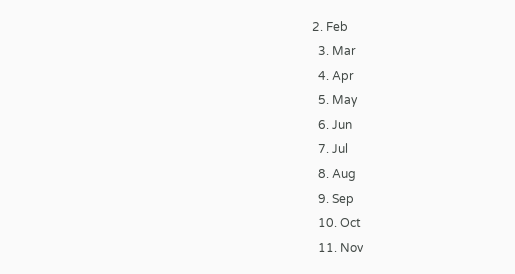2. Feb
  3. Mar
  4. Apr
  5. May
  6. Jun
  7. Jul
  8. Aug
  9. Sep
  10. Oct
  11. Nov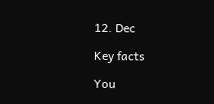12. Dec

Key facts

You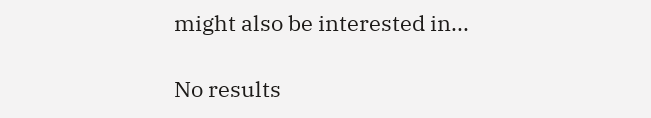might also be interested in...

No results